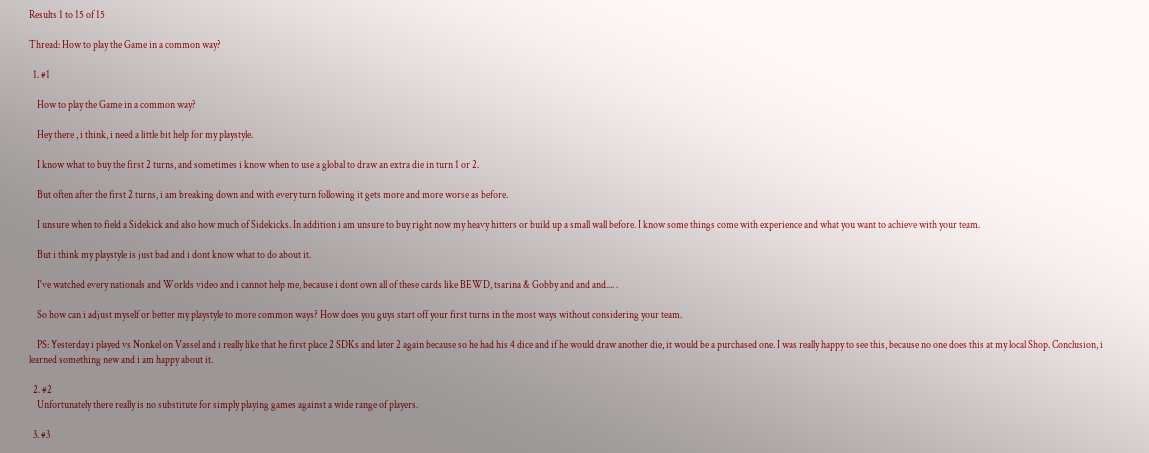Results 1 to 15 of 15

Thread: How to play the Game in a common way?

  1. #1

    How to play the Game in a common way?

    Hey there , i think, i need a little bit help for my playstyle.

    I know what to buy the first 2 turns, and sometimes i know when to use a global to draw an extra die in turn 1 or 2.

    But often after the first 2 turns, i am breaking down and with every turn following it gets more and more worse as before.

    I unsure when to field a Sidekick and also how much of Sidekicks. In addition i am unsure to buy right now my heavy hitters or build up a small wall before. I know some things come with experience and what you want to achieve with your team.

    But i think my playstyle is just bad and i dont know what to do about it.

    I've watched every nationals and Worlds video and i cannot help me, because i dont own all of these cards like BEWD, tsarina & Gobby and and and.... .

    So how can i adjust myself or better my playstyle to more common ways? How does you guys start off your first turns in the most ways without considering your team.

    PS: Yesterday i played vs Nonkel on Vassel and i really like that he first place 2 SDKs and later 2 again because so he had his 4 dice and if he would draw another die, it would be a purchased one. I was really happy to see this, because no one does this at my local Shop. Conclusion, i learned something new and i am happy about it.

  2. #2
    Unfortunately there really is no substitute for simply playing games against a wide range of players.

  3. #3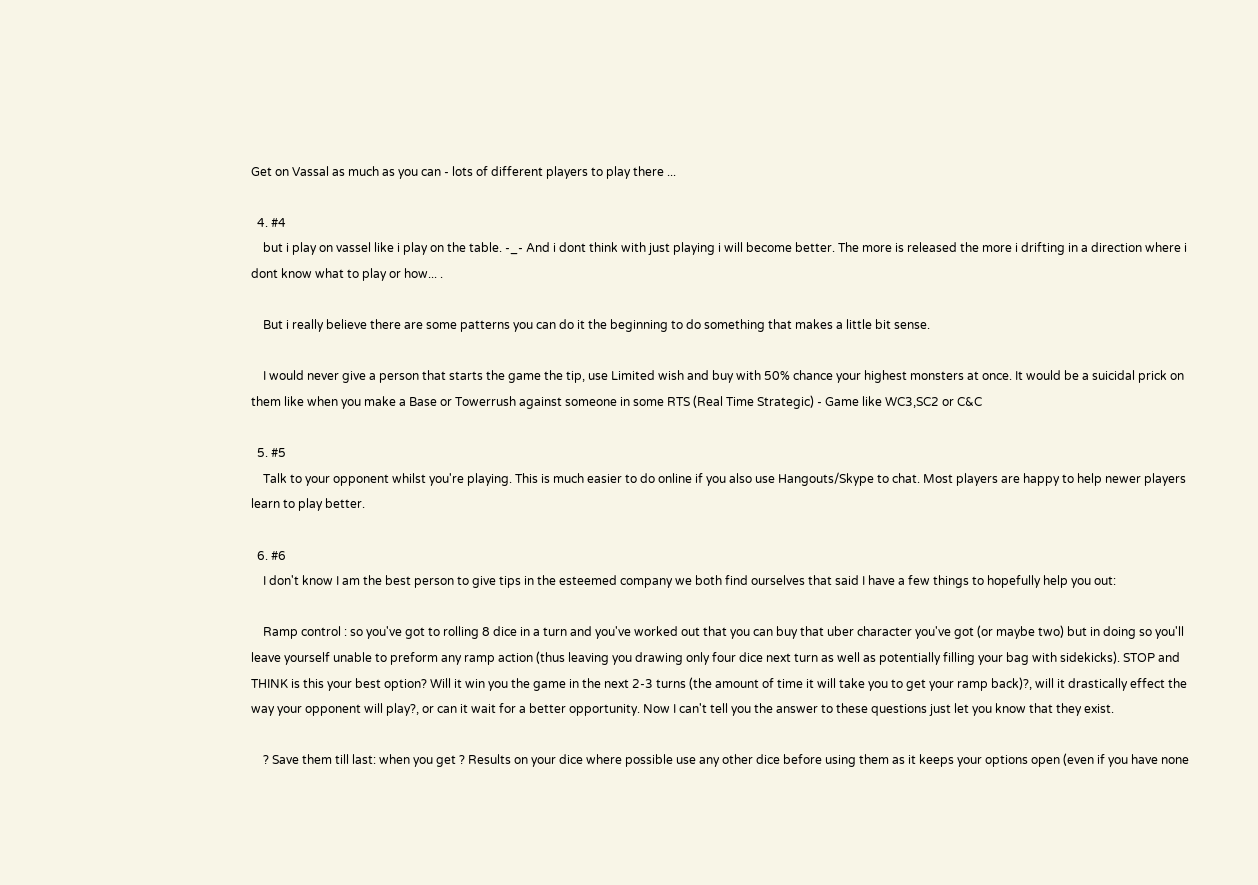Get on Vassal as much as you can - lots of different players to play there ...

  4. #4
    but i play on vassel like i play on the table. -_- And i dont think with just playing i will become better. The more is released the more i drifting in a direction where i dont know what to play or how... .

    But i really believe there are some patterns you can do it the beginning to do something that makes a little bit sense.

    I would never give a person that starts the game the tip, use Limited wish and buy with 50% chance your highest monsters at once. It would be a suicidal prick on them like when you make a Base or Towerrush against someone in some RTS (Real Time Strategic) - Game like WC3,SC2 or C&C

  5. #5
    Talk to your opponent whilst you're playing. This is much easier to do online if you also use Hangouts/Skype to chat. Most players are happy to help newer players learn to play better.

  6. #6
    I don't know I am the best person to give tips in the esteemed company we both find ourselves that said I have a few things to hopefully help you out:

    Ramp control : so you've got to rolling 8 dice in a turn and you've worked out that you can buy that uber character you've got (or maybe two) but in doing so you'll leave yourself unable to preform any ramp action (thus leaving you drawing only four dice next turn as well as potentially filling your bag with sidekicks). STOP and THINK is this your best option? Will it win you the game in the next 2-3 turns (the amount of time it will take you to get your ramp back)?, will it drastically effect the way your opponent will play?, or can it wait for a better opportunity. Now I can't tell you the answer to these questions just let you know that they exist.

    ? Save them till last: when you get ? Results on your dice where possible use any other dice before using them as it keeps your options open (even if you have none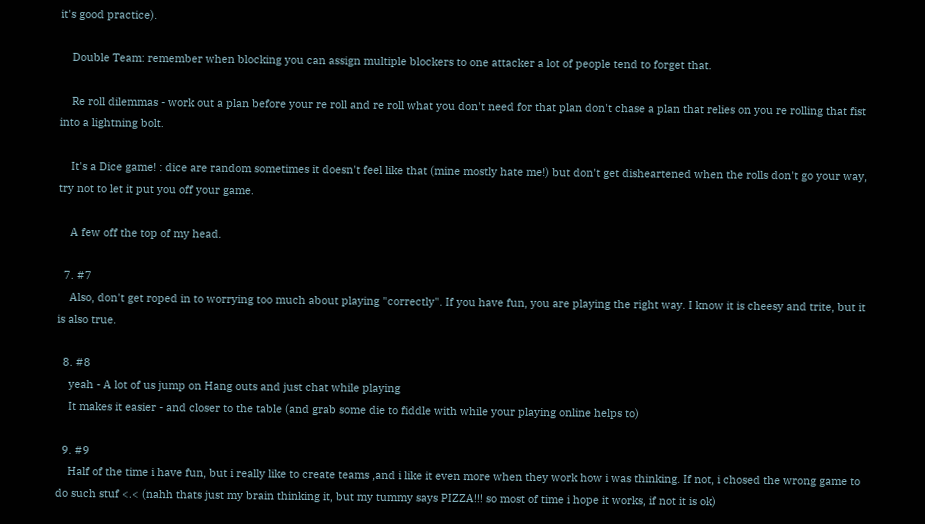it's good practice).

    Double Team: remember when blocking you can assign multiple blockers to one attacker a lot of people tend to forget that.

    Re roll dilemmas - work out a plan before your re roll and re roll what you don't need for that plan don't chase a plan that relies on you re rolling that fist into a lightning bolt.

    It's a Dice game! : dice are random sometimes it doesn't feel like that (mine mostly hate me!) but don't get disheartened when the rolls don't go your way, try not to let it put you off your game.

    A few off the top of my head.

  7. #7
    Also, don't get roped in to worrying too much about playing "correctly". If you have fun, you are playing the right way. I know it is cheesy and trite, but it is also true.

  8. #8
    yeah - A lot of us jump on Hang outs and just chat while playing
    It makes it easier - and closer to the table (and grab some die to fiddle with while your playing online helps to)

  9. #9
    Half of the time i have fun, but i really like to create teams ,and i like it even more when they work how i was thinking. If not, i chosed the wrong game to do such stuf <.< (nahh thats just my brain thinking it, but my tummy says PIZZA!!! so most of time i hope it works, if not it is ok)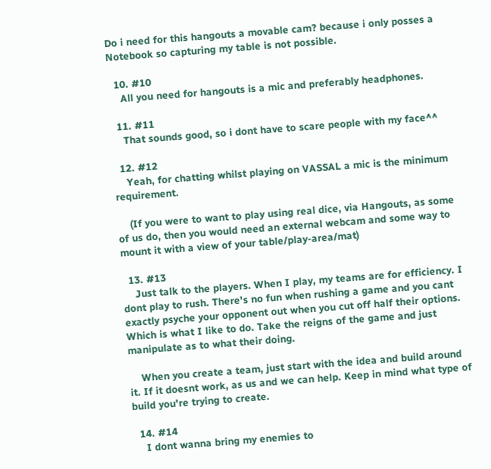Do i need for this hangouts a movable cam? because i only posses a Notebook so capturing my table is not possible.

  10. #10
    All you need for hangouts is a mic and preferably headphones.

  11. #11
    That sounds good, so i dont have to scare people with my face^^

  12. #12
    Yeah, for chatting whilst playing on VASSAL a mic is the minimum requirement.

    (If you were to want to play using real dice, via Hangouts, as some of us do, then you would need an external webcam and some way to mount it with a view of your table/play-area/mat)

  13. #13
    Just talk to the players. When I play, my teams are for efficiency. I dont play to rush. There's no fun when rushing a game and you cant exactly psyche your opponent out when you cut off half their options. Which is what I like to do. Take the reigns of the game and just manipulate as to what their doing.

    When you create a team, just start with the idea and build around it. If it doesnt work, as us and we can help. Keep in mind what type of build you're trying to create.

  14. #14
    I dont wanna bring my enemies to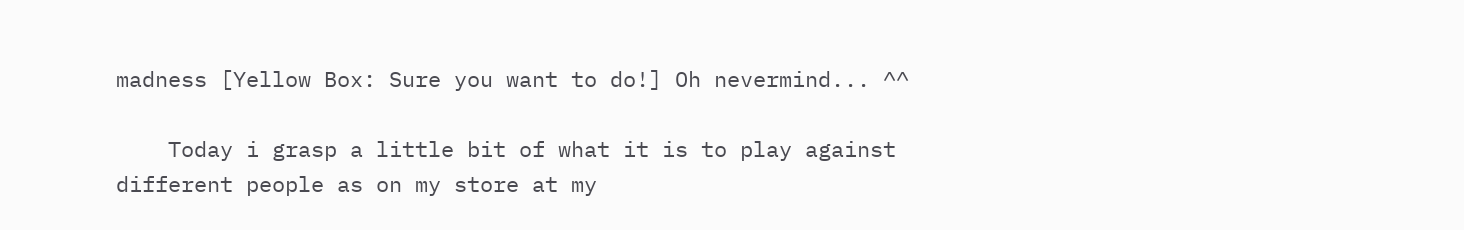madness [Yellow Box: Sure you want to do!] Oh nevermind... ^^

    Today i grasp a little bit of what it is to play against different people as on my store at my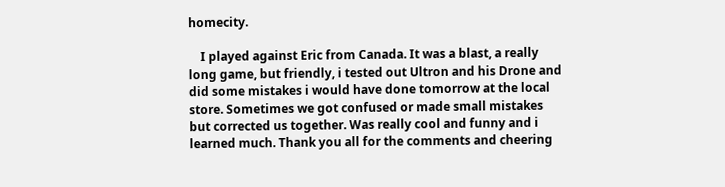homecity.

    I played against Eric from Canada. It was a blast, a really long game, but friendly, i tested out Ultron and his Drone and did some mistakes i would have done tomorrow at the local store. Sometimes we got confused or made small mistakes but corrected us together. Was really cool and funny and i learned much. Thank you all for the comments and cheering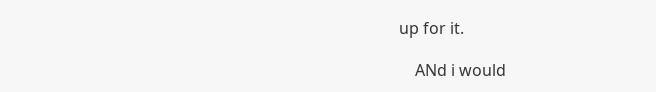up for it.

    ANd i would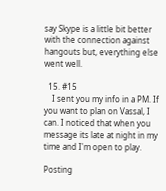say Skype is a little bit better with the connection against hangouts but, everything else went well.

  15. #15
    I sent you my info in a PM. If you want to plan on Vassal, I can. I noticed that when you message its late at night in my time and I'm open to play.

Posting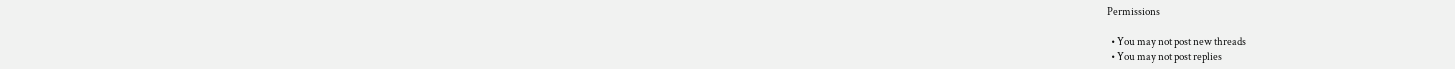Permissions

  • You may not post new threads
  • You may not post replies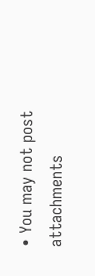• You may not post attachments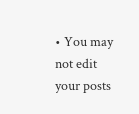• You may not edit your posts